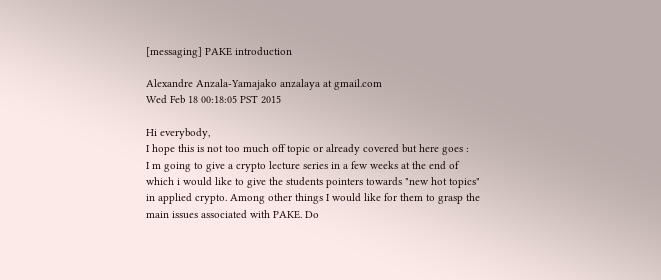[messaging] PAKE introduction

Alexandre Anzala-Yamajako anzalaya at gmail.com
Wed Feb 18 00:18:05 PST 2015

Hi everybody,
I hope this is not too much off topic or already covered but here goes :
I m going to give a crypto lecture series in a few weeks at the end of
which i would like to give the students pointers towards "new hot topics"
in applied crypto. Among other things I would like for them to grasp the
main issues associated with PAKE. Do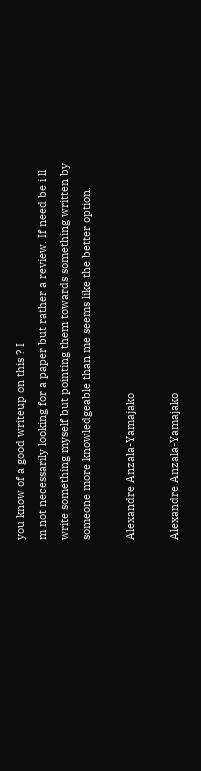you know of a good writeup on this ? I
m not necessarily looking for a paper but rather a review. If need be i ll
write something myself but pointing them towards something written by
someone more knowledgeable than me seems like the better option.

Alexandre Anzala-Yamajako

Alexandre Anzala-Yamajako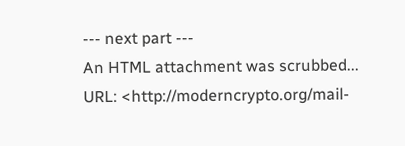--- next part ---
An HTML attachment was scrubbed...
URL: <http://moderncrypto.org/mail-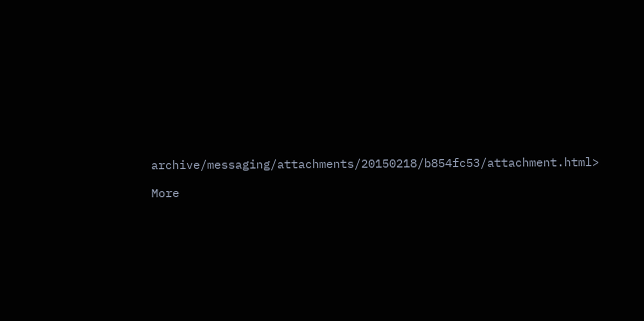archive/messaging/attachments/20150218/b854fc53/attachment.html>

More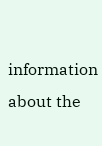information about the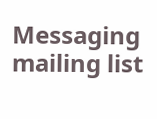Messaging mailing list